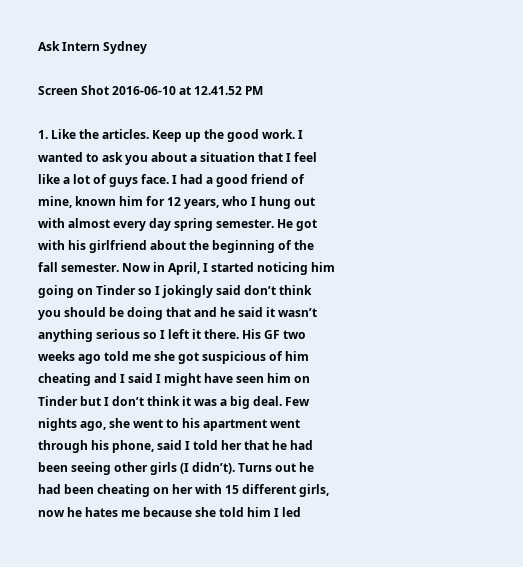Ask Intern Sydney

Screen Shot 2016-06-10 at 12.41.52 PM

1. Like the articles. Keep up the good work. I wanted to ask you about a situation that I feel like a lot of guys face. I had a good friend of mine, known him for 12 years, who I hung out with almost every day spring semester. He got with his girlfriend about the beginning of the fall semester. Now in April, I started noticing him going on Tinder so I jokingly said don’t think you should be doing that and he said it wasn’t anything serious so I left it there. His GF two weeks ago told me she got suspicious of him cheating and I said I might have seen him on Tinder but I don’t think it was a big deal. Few nights ago, she went to his apartment went through his phone, said I told her that he had been seeing other girls (I didn’t). Turns out he had been cheating on her with 15 different girls, now he hates me because she told him I led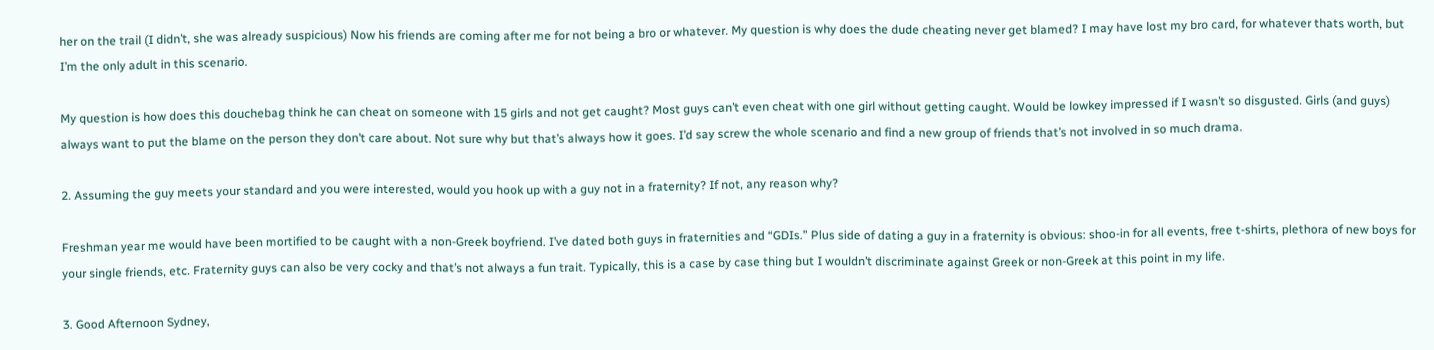her on the trail (I didn’t, she was already suspicious) Now his friends are coming after me for not being a bro or whatever. My question is why does the dude cheating never get blamed? I may have lost my bro card, for whatever thats worth, but I’m the only adult in this scenario.

My question is how does this douchebag think he can cheat on someone with 15 girls and not get caught? Most guys can’t even cheat with one girl without getting caught. Would be lowkey impressed if I wasn’t so disgusted. Girls (and guys) always want to put the blame on the person they don’t care about. Not sure why but that’s always how it goes. I’d say screw the whole scenario and find a new group of friends that’s not involved in so much drama.

2. Assuming the guy meets your standard and you were interested, would you hook up with a guy not in a fraternity? If not, any reason why?

Freshman year me would have been mortified to be caught with a non-Greek boyfriend. I’ve dated both guys in fraternities and “GDIs.” Plus side of dating a guy in a fraternity is obvious: shoo-in for all events, free t-shirts, plethora of new boys for your single friends, etc. Fraternity guys can also be very cocky and that’s not always a fun trait. Typically, this is a case by case thing but I wouldn’t discriminate against Greek or non-Greek at this point in my life.

3. Good Afternoon Sydney,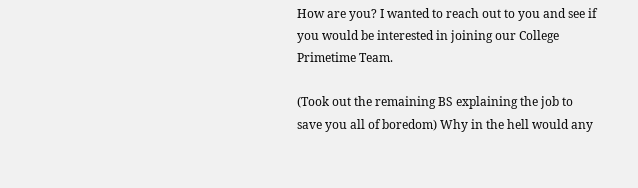How are you? I wanted to reach out to you and see if you would be interested in joining our College Primetime Team.

(Took out the remaining BS explaining the job to save you all of boredom) Why in the hell would any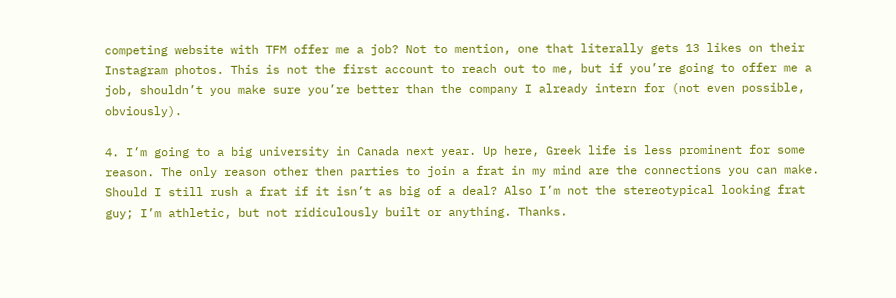competing website with TFM offer me a job? Not to mention, one that literally gets 13 likes on their Instagram photos. This is not the first account to reach out to me, but if you’re going to offer me a job, shouldn’t you make sure you’re better than the company I already intern for (not even possible, obviously).

4. I’m going to a big university in Canada next year. Up here, Greek life is less prominent for some reason. The only reason other then parties to join a frat in my mind are the connections you can make. Should I still rush a frat if it isn’t as big of a deal? Also I’m not the stereotypical looking frat guy; I’m athletic, but not ridiculously built or anything. Thanks.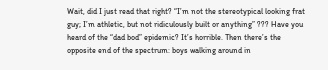Wait, did I just read that right? “I’m not the stereotypical looking frat guy; I’m athletic, but not ridiculously built or anything” ??? Have you heard of the “dad bod” epidemic? It’s horrible. Then there’s the opposite end of the spectrum: boys walking around in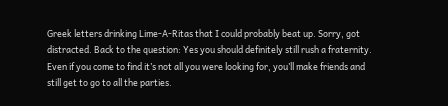Greek letters drinking Lime-A-Ritas that I could probably beat up. Sorry, got distracted. Back to the question: Yes you should definitely still rush a fraternity. Even if you come to find it’s not all you were looking for, you’ll make friends and still get to go to all the parties.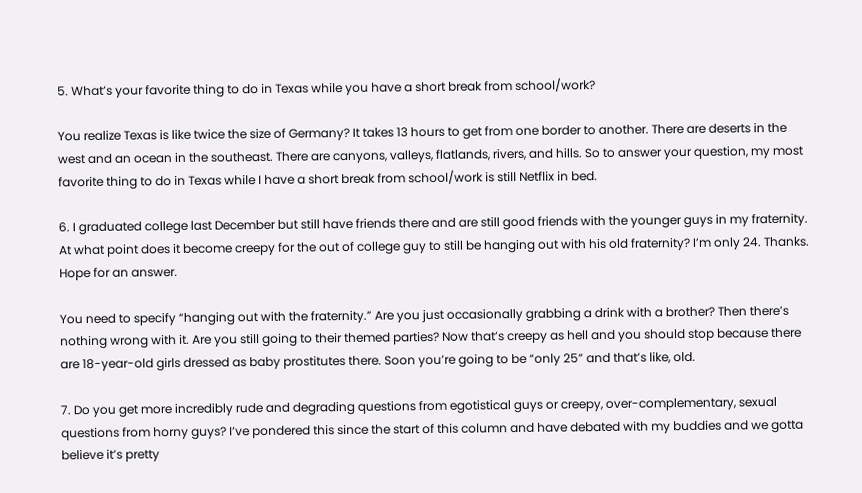5. What’s your favorite thing to do in Texas while you have a short break from school/work?

You realize Texas is like twice the size of Germany? It takes 13 hours to get from one border to another. There are deserts in the west and an ocean in the southeast. There are canyons, valleys, flatlands, rivers, and hills. So to answer your question, my most favorite thing to do in Texas while I have a short break from school/work is still Netflix in bed.

6. I graduated college last December but still have friends there and are still good friends with the younger guys in my fraternity. At what point does it become creepy for the out of college guy to still be hanging out with his old fraternity? I’m only 24. Thanks. Hope for an answer.

You need to specify “hanging out with the fraternity.” Are you just occasionally grabbing a drink with a brother? Then there’s nothing wrong with it. Are you still going to their themed parties? Now that’s creepy as hell and you should stop because there are 18-year-old girls dressed as baby prostitutes there. Soon you’re going to be “only 25” and that’s like, old.

7. Do you get more incredibly rude and degrading questions from egotistical guys or creepy, over-complementary, sexual questions from horny guys? I’ve pondered this since the start of this column and have debated with my buddies and we gotta believe it’s pretty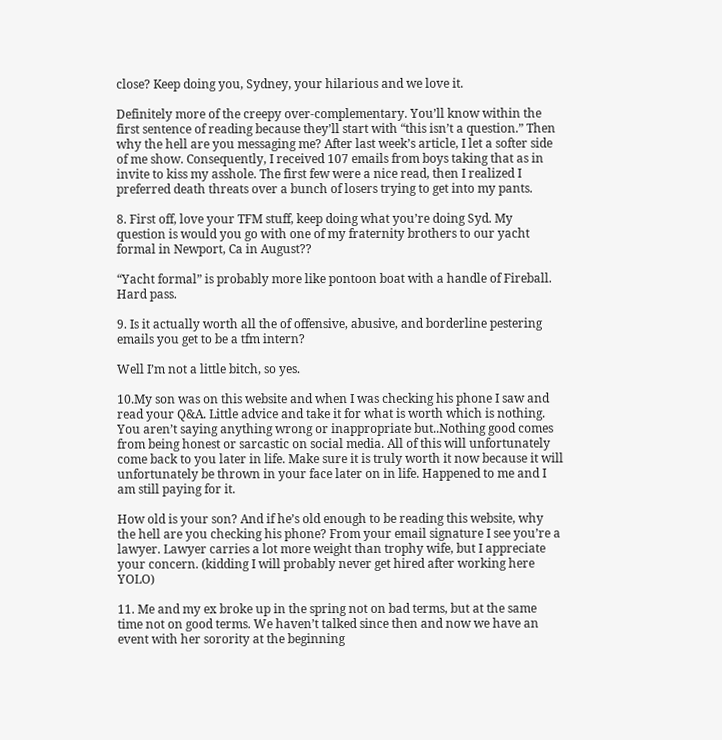close? Keep doing you, Sydney, your hilarious and we love it.

Definitely more of the creepy over-complementary. You’ll know within the first sentence of reading because they’ll start with “this isn’t a question.” Then why the hell are you messaging me? After last week’s article, I let a softer side of me show. Consequently, I received 107 emails from boys taking that as in invite to kiss my asshole. The first few were a nice read, then I realized I preferred death threats over a bunch of losers trying to get into my pants.

8. First off, love your TFM stuff, keep doing what you’re doing Syd. My question is would you go with one of my fraternity brothers to our yacht formal in Newport, Ca in August??

“Yacht formal” is probably more like pontoon boat with a handle of Fireball. Hard pass.

9. Is it actually worth all the of offensive, abusive, and borderline pestering emails you get to be a tfm intern?

Well I’m not a little bitch, so yes.

10.My son was on this website and when I was checking his phone I saw and read your Q&A. Little advice and take it for what is worth which is nothing. You aren’t saying anything wrong or inappropriate but..Nothing good comes from being honest or sarcastic on social media. All of this will unfortunately come back to you later in life. Make sure it is truly worth it now because it will unfortunately be thrown in your face later on in life. Happened to me and I am still paying for it.

How old is your son? And if he’s old enough to be reading this website, why the hell are you checking his phone? From your email signature I see you’re a lawyer. Lawyer carries a lot more weight than trophy wife, but I appreciate your concern. (kidding I will probably never get hired after working here YOLO)

11. Me and my ex broke up in the spring not on bad terms, but at the same time not on good terms. We haven’t talked since then and now we have an event with her sorority at the beginning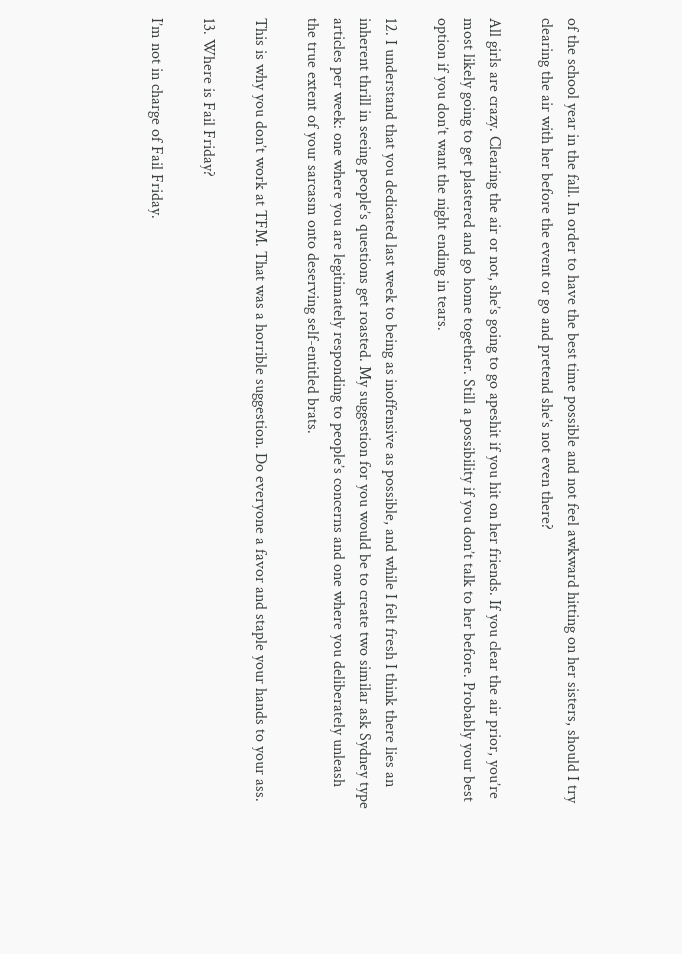of the school year in the fall. In order to have the best time possible and not feel awkward hitting on her sisters, should I try clearing the air with her before the event or go and pretend she’s not even there?

All girls are crazy. Clearing the air or not, she’s going to go apeshit if you hit on her friends. If you clear the air prior, you’re most likely going to get plastered and go home together. Still a possibility if you don’t talk to her before. Probably your best option if you don’t want the night ending in tears.

12. I understand that you dedicated last week to being as inoffensive as possible, and while I felt fresh I think there lies an inherent thrill in seeing people’s questions get roasted. My suggestion for you would be to create two similar ask Sydney type articles per week: one where you are legitimately responding to people’s concerns and one where you deliberately unleash the true extent of your sarcasm onto deserving self-entitled brats.

This is why you don’t work at TFM. That was a horrible suggestion. Do everyone a favor and staple your hands to your ass.

13. Where is Fail Friday?

I’m not in charge of Fail Friday.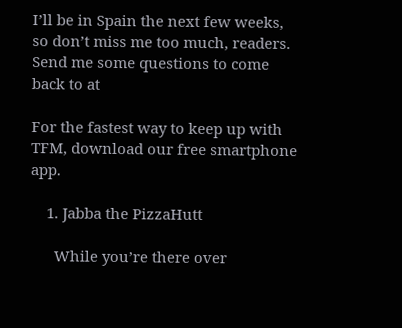I’ll be in Spain the next few weeks, so don’t miss me too much, readers. Send me some questions to come back to at

For the fastest way to keep up with TFM, download our free smartphone app.

    1. Jabba the PizzaHutt

      While you’re there over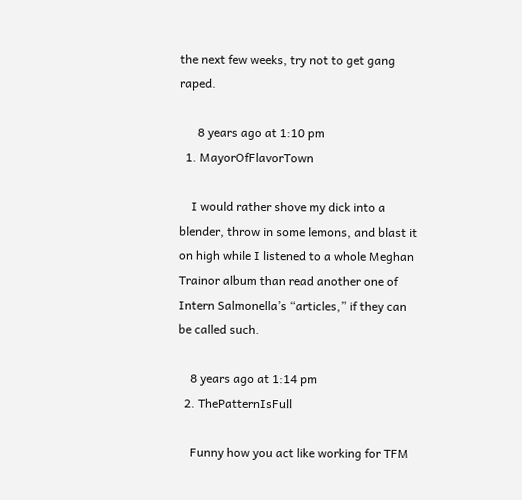the next few weeks, try not to get gang raped.

      8 years ago at 1:10 pm
  1. MayorOfFlavorTown

    I would rather shove my dick into a blender, throw in some lemons, and blast it on high while I listened to a whole Meghan Trainor album than read another one of Intern Salmonella’s “articles,” if they can be called such.

    8 years ago at 1:14 pm
  2. ThePatternIsFull

    Funny how you act like working for TFM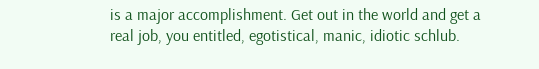is a major accomplishment. Get out in the world and get a real job, you entitled, egotistical, manic, idiotic schlub.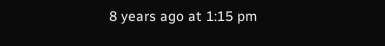8 years ago at 1:15 pm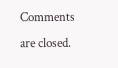Comments are closed.